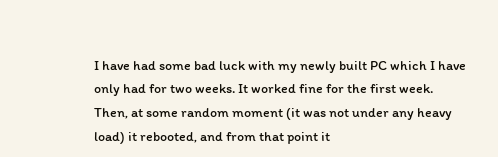I have had some bad luck with my newly built PC which I have only had for two weeks. It worked fine for the first week. Then, at some random moment (it was not under any heavy load) it rebooted, and from that point it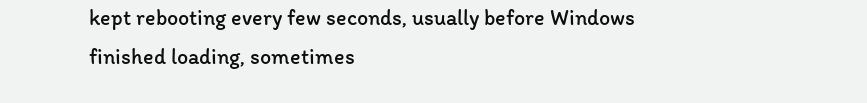kept rebooting every few seconds, usually before Windows finished loading, sometimes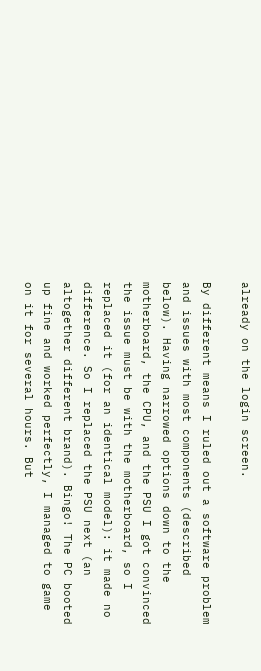already on the login screen.

By different means I ruled out a software problem and issues with most components (described below). Having narrowed options down to the motherboard, the CPU, and the PSU I got convinced the issue must be with the motherboard, so I replaced it (for an identical model): it made no difference. So I replaced the PSU next (an altogether different brand). Bingo! The PC booted up fine and worked perfectly, I managed to game on it for several hours. But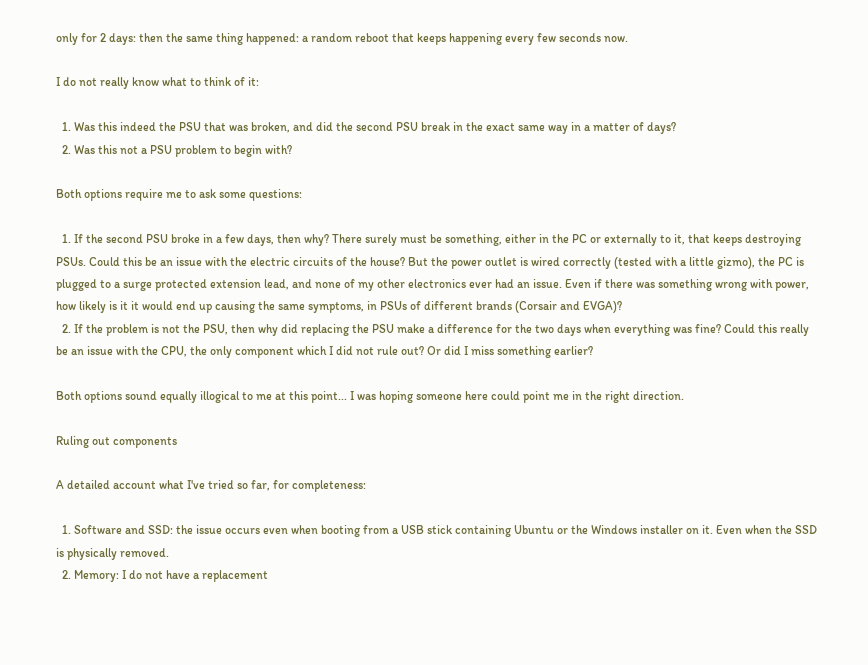only for 2 days: then the same thing happened: a random reboot that keeps happening every few seconds now.

I do not really know what to think of it:

  1. Was this indeed the PSU that was broken, and did the second PSU break in the exact same way in a matter of days?
  2. Was this not a PSU problem to begin with?

Both options require me to ask some questions:

  1. If the second PSU broke in a few days, then why? There surely must be something, either in the PC or externally to it, that keeps destroying PSUs. Could this be an issue with the electric circuits of the house? But the power outlet is wired correctly (tested with a little gizmo), the PC is plugged to a surge protected extension lead, and none of my other electronics ever had an issue. Even if there was something wrong with power, how likely is it it would end up causing the same symptoms, in PSUs of different brands (Corsair and EVGA)?
  2. If the problem is not the PSU, then why did replacing the PSU make a difference for the two days when everything was fine? Could this really be an issue with the CPU, the only component which I did not rule out? Or did I miss something earlier?

Both options sound equally illogical to me at this point... I was hoping someone here could point me in the right direction.

Ruling out components

A detailed account what I've tried so far, for completeness:

  1. Software and SSD: the issue occurs even when booting from a USB stick containing Ubuntu or the Windows installer on it. Even when the SSD is physically removed.
  2. Memory: I do not have a replacement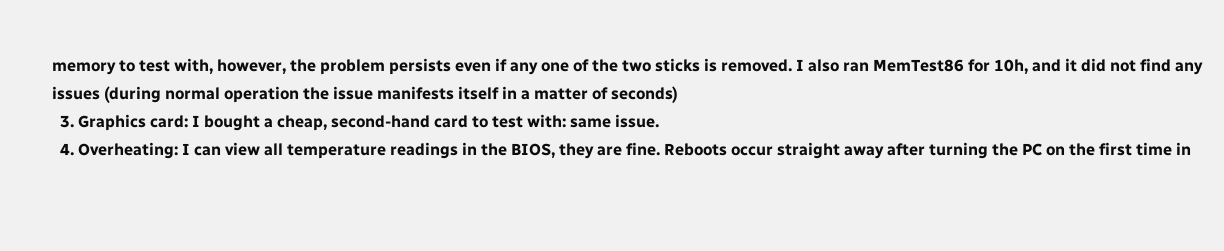memory to test with, however, the problem persists even if any one of the two sticks is removed. I also ran MemTest86 for 10h, and it did not find any issues (during normal operation the issue manifests itself in a matter of seconds)
  3. Graphics card: I bought a cheap, second-hand card to test with: same issue.
  4. Overheating: I can view all temperature readings in the BIOS, they are fine. Reboots occur straight away after turning the PC on the first time in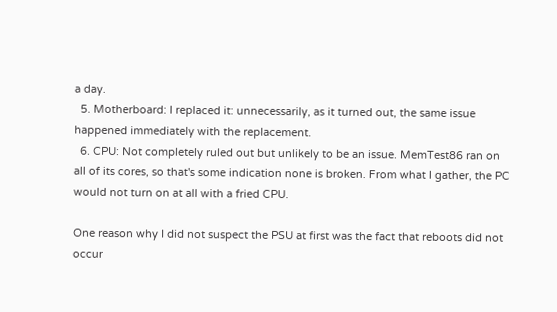a day.
  5. Motherboard: I replaced it: unnecessarily, as it turned out, the same issue happened immediately with the replacement.
  6. CPU: Not completely ruled out but unlikely to be an issue. MemTest86 ran on all of its cores, so that's some indication none is broken. From what I gather, the PC would not turn on at all with a fried CPU.

One reason why I did not suspect the PSU at first was the fact that reboots did not occur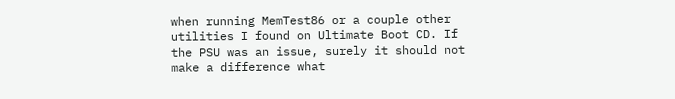when running MemTest86 or a couple other utilities I found on Ultimate Boot CD. If the PSU was an issue, surely it should not make a difference what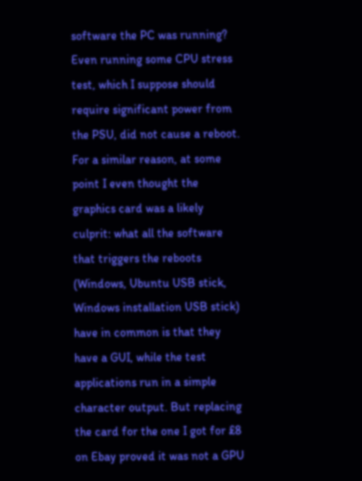software the PC was running? Even running some CPU stress test, which I suppose should require significant power from the PSU, did not cause a reboot. For a similar reason, at some point I even thought the graphics card was a likely culprit: what all the software that triggers the reboots (Windows, Ubuntu USB stick, Windows installation USB stick) have in common is that they have a GUI, while the test applications run in a simple character output. But replacing the card for the one I got for £8 on Ebay proved it was not a GPU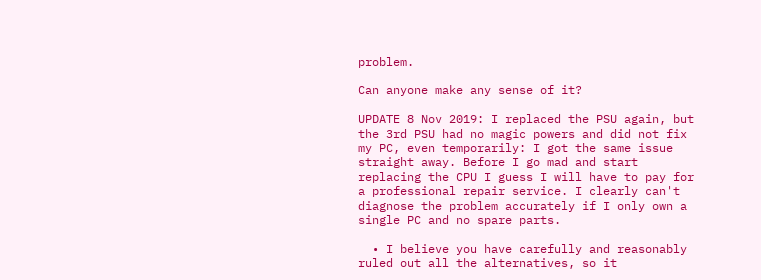problem.

Can anyone make any sense of it?

UPDATE 8 Nov 2019: I replaced the PSU again, but the 3rd PSU had no magic powers and did not fix my PC, even temporarily: I got the same issue straight away. Before I go mad and start replacing the CPU I guess I will have to pay for a professional repair service. I clearly can't diagnose the problem accurately if I only own a single PC and no spare parts.

  • I believe you have carefully and reasonably ruled out all the alternatives, so it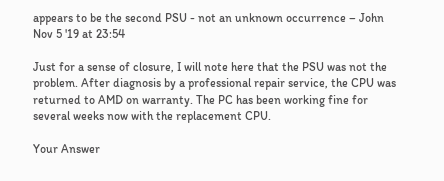appears to be the second PSU - not an unknown occurrence – John Nov 5 '19 at 23:54

Just for a sense of closure, I will note here that the PSU was not the problem. After diagnosis by a professional repair service, the CPU was returned to AMD on warranty. The PC has been working fine for several weeks now with the replacement CPU.

Your Answer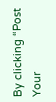By clicking “Post Your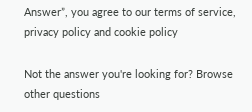Answer”, you agree to our terms of service, privacy policy and cookie policy

Not the answer you're looking for? Browse other questions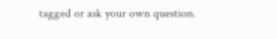tagged or ask your own question.